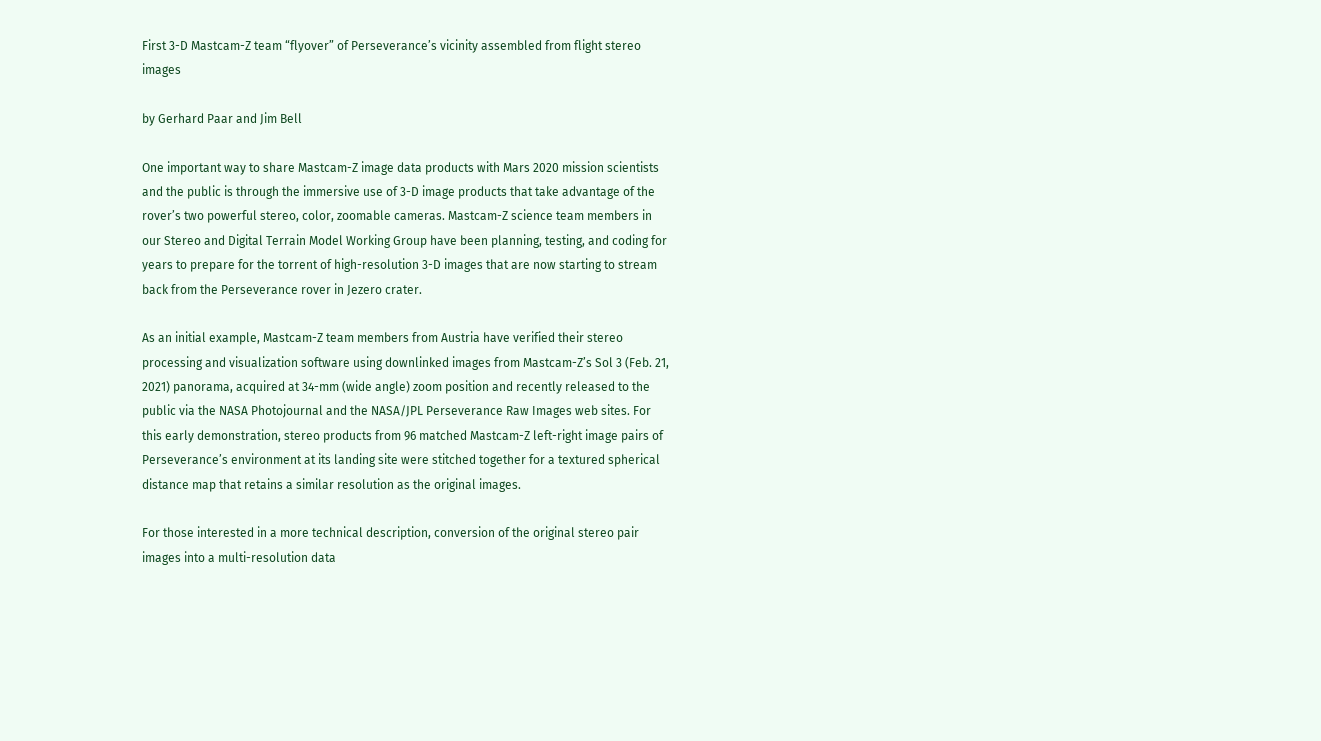First 3-D Mastcam-Z team “flyover” of Perseverance’s vicinity assembled from flight stereo images

by Gerhard Paar and Jim Bell

One important way to share Mastcam-Z image data products with Mars 2020 mission scientists and the public is through the immersive use of 3-D image products that take advantage of the rover’s two powerful stereo, color, zoomable cameras. Mastcam-Z science team members in our Stereo and Digital Terrain Model Working Group have been planning, testing, and coding for years to prepare for the torrent of high-resolution 3-D images that are now starting to stream back from the Perseverance rover in Jezero crater.

As an initial example, Mastcam-Z team members from Austria have verified their stereo processing and visualization software using downlinked images from Mastcam-Z’s Sol 3 (Feb. 21, 2021) panorama, acquired at 34-mm (wide angle) zoom position and recently released to the public via the NASA Photojournal and the NASA/JPL Perseverance Raw Images web sites. For this early demonstration, stereo products from 96 matched Mastcam-Z left-right image pairs of Perseverance’s environment at its landing site were stitched together for a textured spherical distance map that retains a similar resolution as the original images.

For those interested in a more technical description, conversion of the original stereo pair images into a multi-resolution data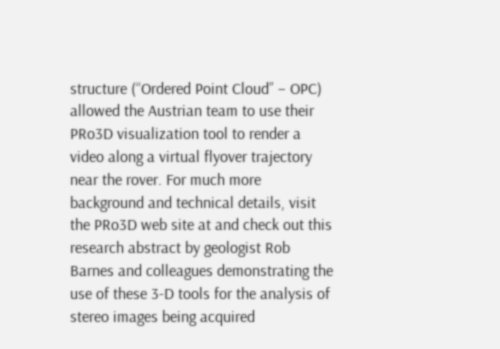structure (“Ordered Point Cloud” – OPC) allowed the Austrian team to use their PRo3D visualization tool to render a video along a virtual flyover trajectory near the rover. For much more background and technical details, visit the PRo3D web site at and check out this research abstract by geologist Rob Barnes and colleagues demonstrating the use of these 3-D tools for the analysis of stereo images being acquired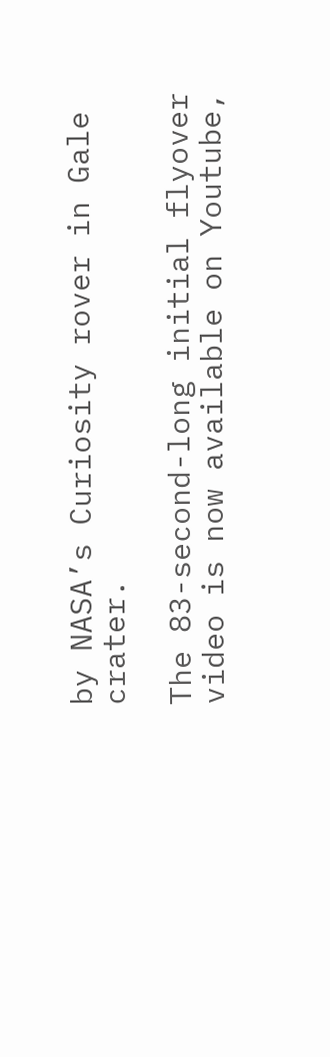by NASA’s Curiosity rover in Gale crater.

The 83-second-long initial flyover video is now available on Youtube,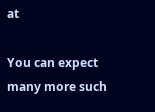at

You can expect many more such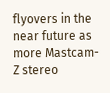flyovers in the near future as more Mastcam-Z stereo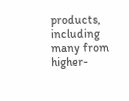products, including many from higher-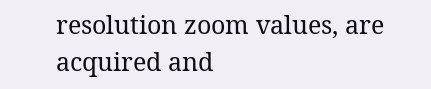resolution zoom values, are acquired and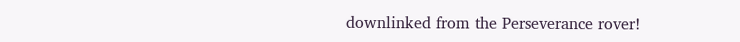downlinked from the Perseverance rover!